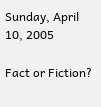Sunday, April 10, 2005

Fact or Fiction?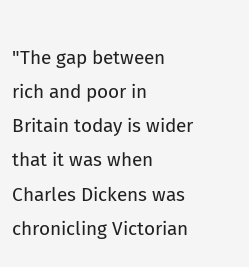"The gap between rich and poor in Britain today is wider that it was when Charles Dickens was chronicling Victorian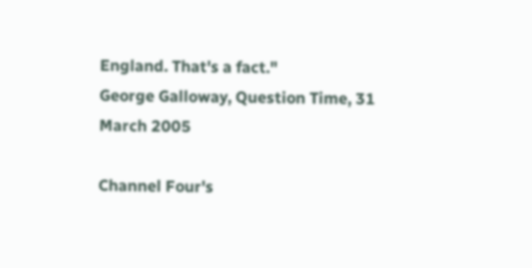England. That's a fact."
George Galloway, Question Time, 31 March 2005

Channel Four's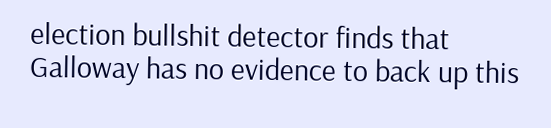election bullshit detector finds that Galloway has no evidence to back up this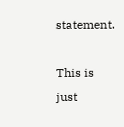statement.

This is just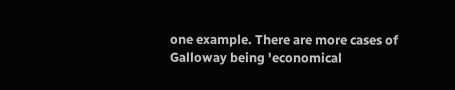one example. There are more cases of Galloway being 'economical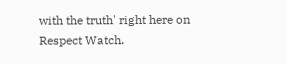with the truth' right here on Respect Watch.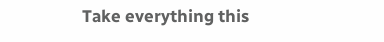Take everything this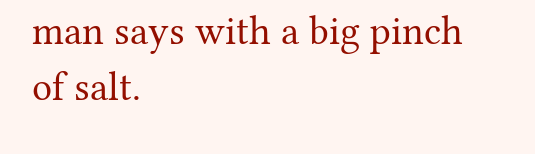man says with a big pinch of salt.